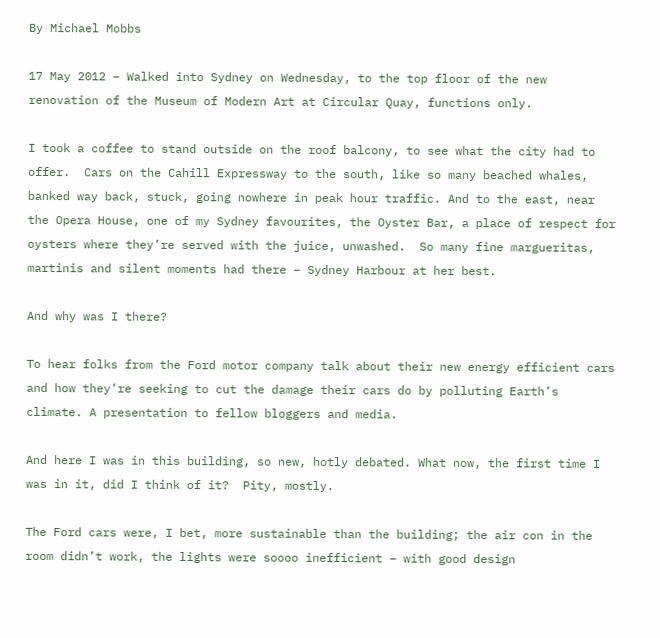By Michael Mobbs

17 May 2012 – Walked into Sydney on Wednesday, to the top floor of the new renovation of the Museum of Modern Art at Circular Quay, functions only.

I took a coffee to stand outside on the roof balcony, to see what the city had to offer.  Cars on the Cahill Expressway to the south, like so many beached whales, banked way back, stuck, going nowhere in peak hour traffic. And to the east, near the Opera House, one of my Sydney favourites, the Oyster Bar, a place of respect for oysters where they’re served with the juice, unwashed.  So many fine margueritas, martinis and silent moments had there – Sydney Harbour at her best.

And why was I there?

To hear folks from the Ford motor company talk about their new energy efficient cars and how they’re seeking to cut the damage their cars do by polluting Earth’s climate. A presentation to fellow bloggers and media.

And here I was in this building, so new, hotly debated. What now, the first time I was in it, did I think of it?  Pity, mostly.

The Ford cars were, I bet, more sustainable than the building; the air con in the room didn’t work, the lights were soooo inefficient – with good design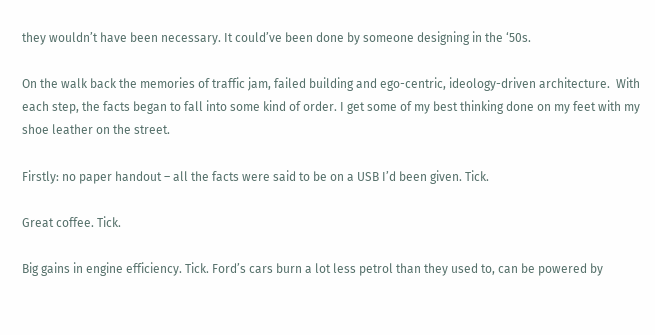they wouldn’t have been necessary. It could’ve been done by someone designing in the ‘50s.

On the walk back the memories of traffic jam, failed building and ego-centric, ideology-driven architecture.  With each step, the facts began to fall into some kind of order. I get some of my best thinking done on my feet with my shoe leather on the street.

Firstly: no paper handout – all the facts were said to be on a USB I’d been given. Tick.

Great coffee. Tick.

Big gains in engine efficiency. Tick. Ford’s cars burn a lot less petrol than they used to, can be powered by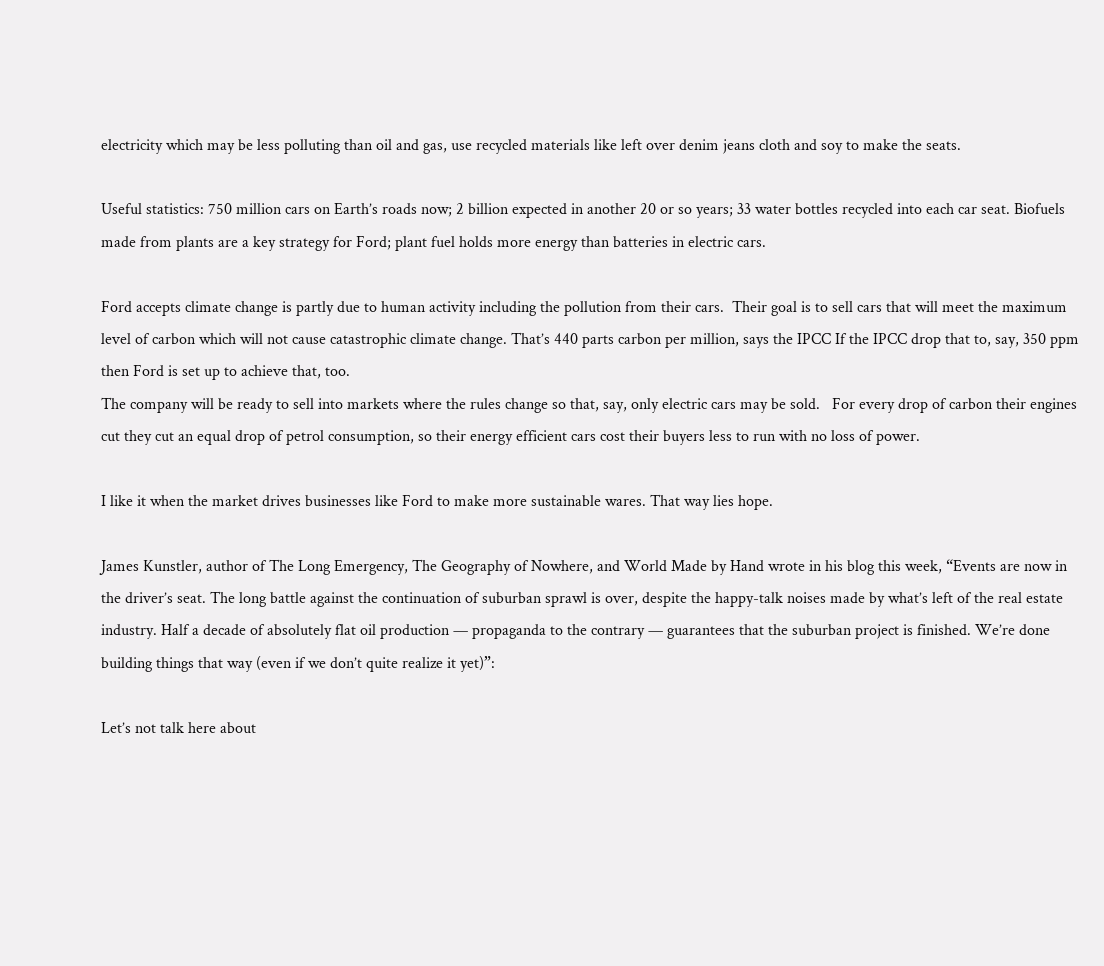electricity which may be less polluting than oil and gas, use recycled materials like left over denim jeans cloth and soy to make the seats.

Useful statistics: 750 million cars on Earth’s roads now; 2 billion expected in another 20 or so years; 33 water bottles recycled into each car seat. Biofuels made from plants are a key strategy for Ford; plant fuel holds more energy than batteries in electric cars.

Ford accepts climate change is partly due to human activity including the pollution from their cars.  Their goal is to sell cars that will meet the maximum level of carbon which will not cause catastrophic climate change. That’s 440 parts carbon per million, says the IPCC If the IPCC drop that to, say, 350 ppm then Ford is set up to achieve that, too.
The company will be ready to sell into markets where the rules change so that, say, only electric cars may be sold.   For every drop of carbon their engines cut they cut an equal drop of petrol consumption, so their energy efficient cars cost their buyers less to run with no loss of power.

I like it when the market drives businesses like Ford to make more sustainable wares. That way lies hope.

James Kunstler, author of The Long Emergency, The Geography of Nowhere, and World Made by Hand wrote in his blog this week, “Events are now in the driver’s seat. The long battle against the continuation of suburban sprawl is over, despite the happy-talk noises made by what’s left of the real estate industry. Half a decade of absolutely flat oil production — propaganda to the contrary — guarantees that the suburban project is finished. We’re done building things that way (even if we don’t quite realize it yet)”:

Let’s not talk here about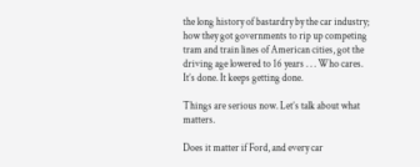the long history of bastardry by the car industry; how they got governments to rip up competing tram and train lines of American cities, got the driving age lowered to 16 years . . . Who cares.  It’s done. It keeps getting done.

Things are serious now. Let’s talk about what matters.

Does it matter if Ford, and every car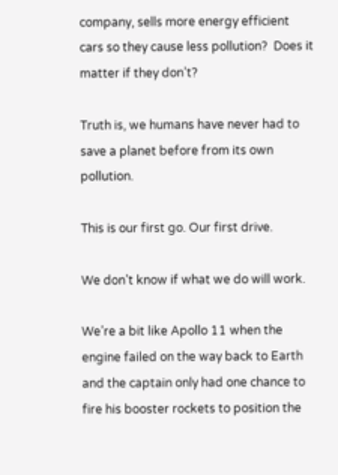company, sells more energy efficient cars so they cause less pollution?  Does it matter if they don’t?

Truth is, we humans have never had to save a planet before from its own pollution.

This is our first go. Our first drive.

We don’t know if what we do will work.

We’re a bit like Apollo 11 when the engine failed on the way back to Earth and the captain only had one chance to fire his booster rockets to position the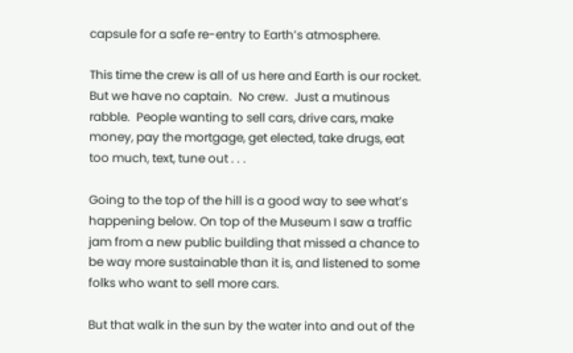capsule for a safe re-entry to Earth’s atmosphere.

This time the crew is all of us here and Earth is our rocket.  But we have no captain.  No crew.  Just a mutinous rabble.  People wanting to sell cars, drive cars, make money, pay the mortgage, get elected, take drugs, eat too much, text, tune out . . .

Going to the top of the hill is a good way to see what’s happening below. On top of the Museum I saw a traffic jam from a new public building that missed a chance to be way more sustainable than it is, and listened to some folks who want to sell more cars.

But that walk in the sun by the water into and out of the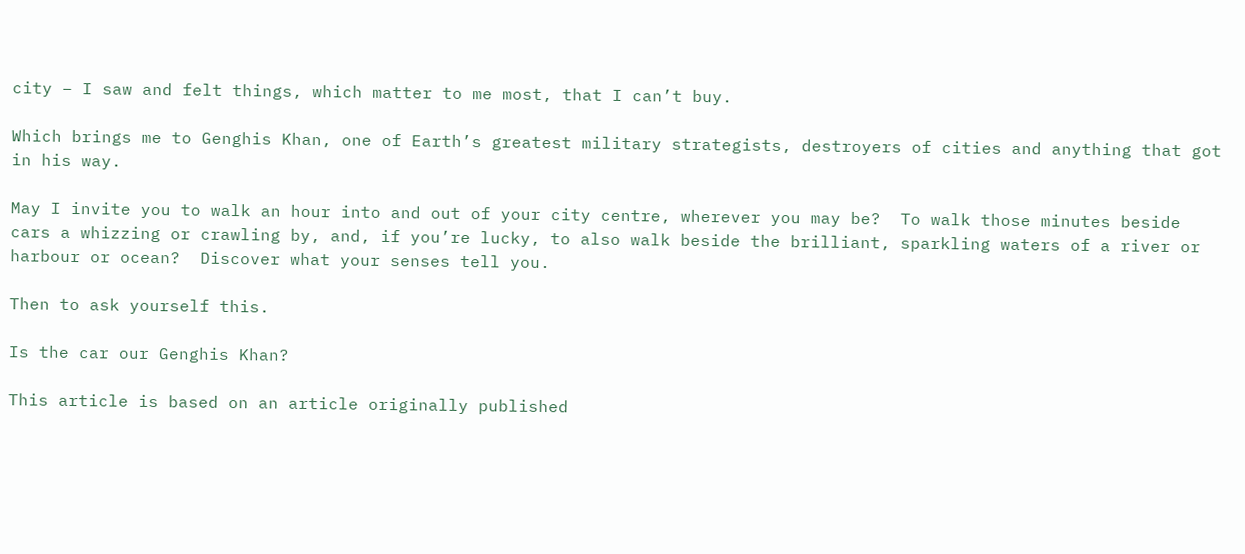city – I saw and felt things, which matter to me most, that I can’t buy.

Which brings me to Genghis Khan, one of Earth’s greatest military strategists, destroyers of cities and anything that got in his way.

May I invite you to walk an hour into and out of your city centre, wherever you may be?  To walk those minutes beside cars a whizzing or crawling by, and, if you’re lucky, to also walk beside the brilliant, sparkling waters of a river or harbour or ocean?  Discover what your senses tell you.

Then to ask yourself this.

Is the car our Genghis Khan?

This article is based on an article originally published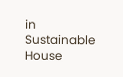in Sustainable House